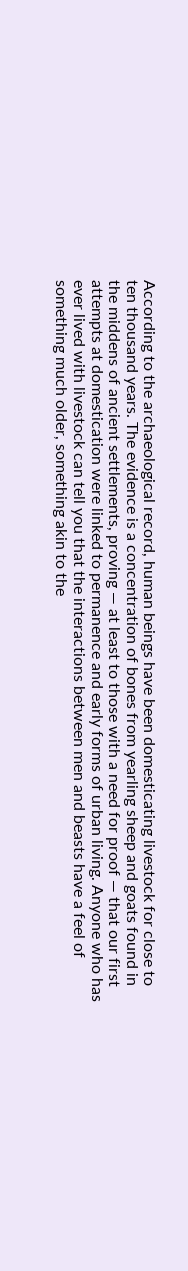According to the archaeological record, human beings have been domesticating livestock for close to ten thousand years. The evidence is a concentration of bones from yearling sheep and goats found in the middens of ancient settlements, proving — at least to those with a need for proof — that our first attempts at domestication were linked to permanence and early forms of urban living. Anyone who has ever lived with livestock can tell you that the interactions between men and beasts have a feel of something much older, something akin to the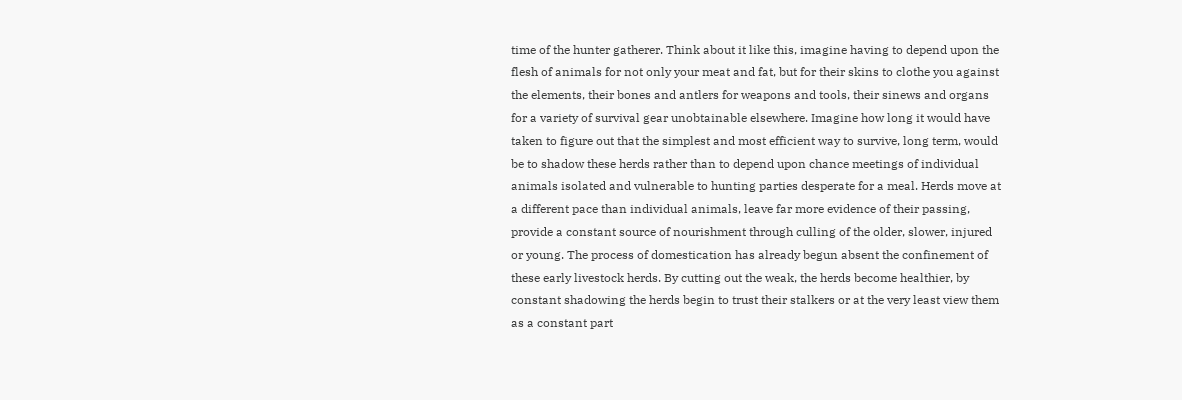time of the hunter gatherer. Think about it like this, imagine having to depend upon the flesh of animals for not only your meat and fat, but for their skins to clothe you against the elements, their bones and antlers for weapons and tools, their sinews and organs for a variety of survival gear unobtainable elsewhere. Imagine how long it would have taken to figure out that the simplest and most efficient way to survive, long term, would be to shadow these herds rather than to depend upon chance meetings of individual animals isolated and vulnerable to hunting parties desperate for a meal. Herds move at a different pace than individual animals, leave far more evidence of their passing, provide a constant source of nourishment through culling of the older, slower, injured or young. The process of domestication has already begun absent the confinement of these early livestock herds. By cutting out the weak, the herds become healthier, by constant shadowing the herds begin to trust their stalkers or at the very least view them as a constant part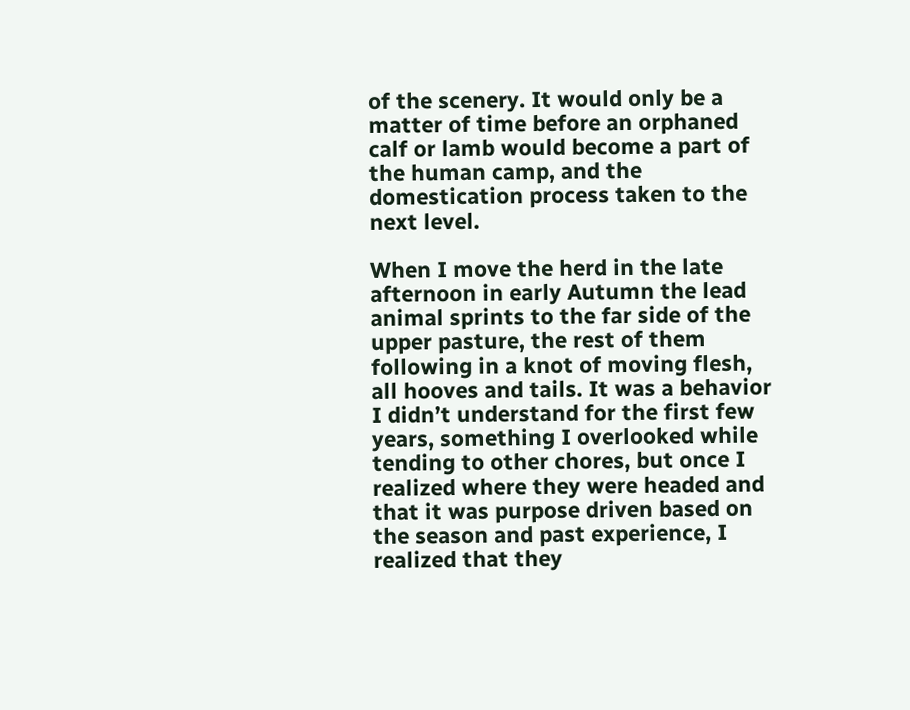of the scenery. It would only be a matter of time before an orphaned calf or lamb would become a part of the human camp, and the domestication process taken to the next level.

When I move the herd in the late afternoon in early Autumn the lead animal sprints to the far side of the upper pasture, the rest of them following in a knot of moving flesh, all hooves and tails. It was a behavior I didn’t understand for the first few years, something I overlooked while tending to other chores, but once I realized where they were headed and that it was purpose driven based on the season and past experience, I realized that they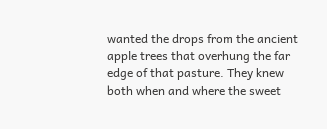wanted the drops from the ancient apple trees that overhung the far edge of that pasture. They knew both when and where the sweet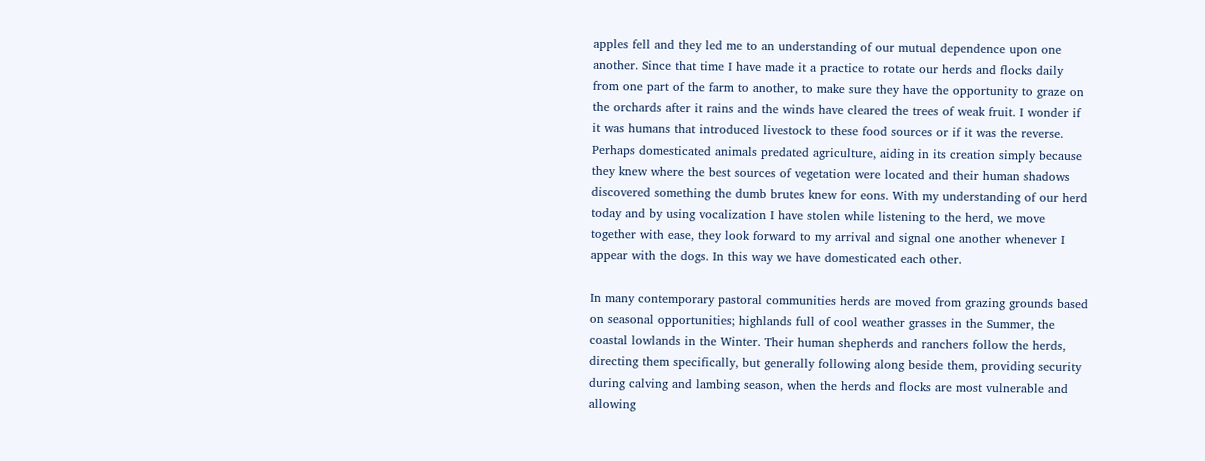apples fell and they led me to an understanding of our mutual dependence upon one another. Since that time I have made it a practice to rotate our herds and flocks daily from one part of the farm to another, to make sure they have the opportunity to graze on the orchards after it rains and the winds have cleared the trees of weak fruit. I wonder if it was humans that introduced livestock to these food sources or if it was the reverse. Perhaps domesticated animals predated agriculture, aiding in its creation simply because they knew where the best sources of vegetation were located and their human shadows discovered something the dumb brutes knew for eons. With my understanding of our herd today and by using vocalization I have stolen while listening to the herd, we move together with ease, they look forward to my arrival and signal one another whenever I appear with the dogs. In this way we have domesticated each other.

In many contemporary pastoral communities herds are moved from grazing grounds based on seasonal opportunities; highlands full of cool weather grasses in the Summer, the coastal lowlands in the Winter. Their human shepherds and ranchers follow the herds, directing them specifically, but generally following along beside them, providing security during calving and lambing season, when the herds and flocks are most vulnerable and allowing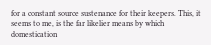for a constant source sustenance for their keepers. This, it seems to me, is the far likelier means by which domestication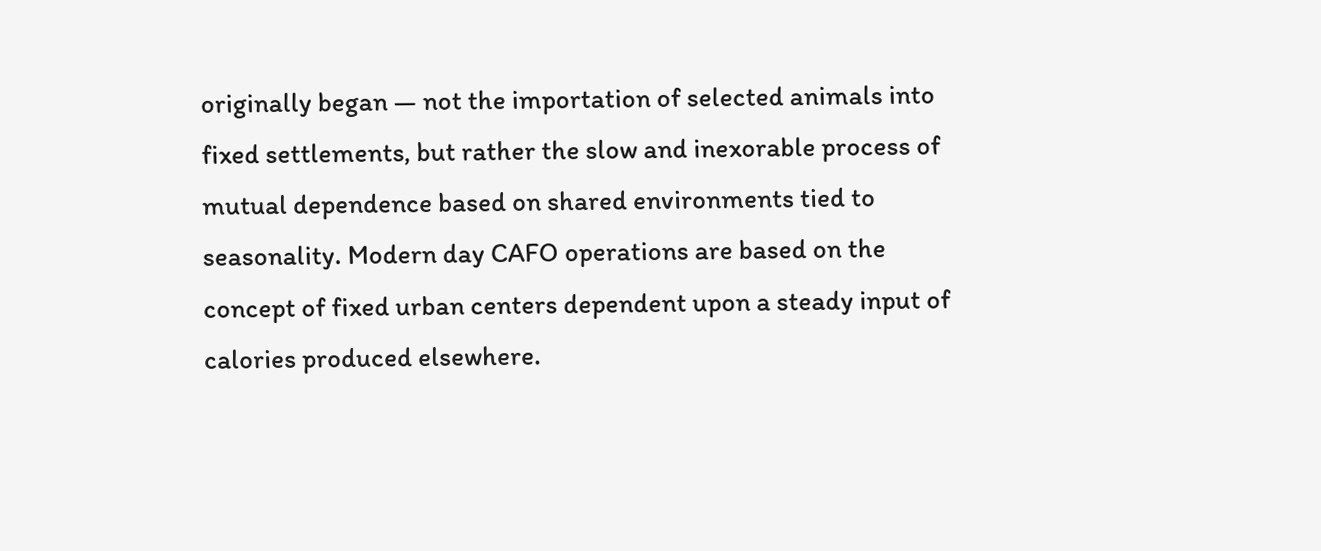originally began — not the importation of selected animals into fixed settlements, but rather the slow and inexorable process of mutual dependence based on shared environments tied to seasonality. Modern day CAFO operations are based on the concept of fixed urban centers dependent upon a steady input of calories produced elsewhere.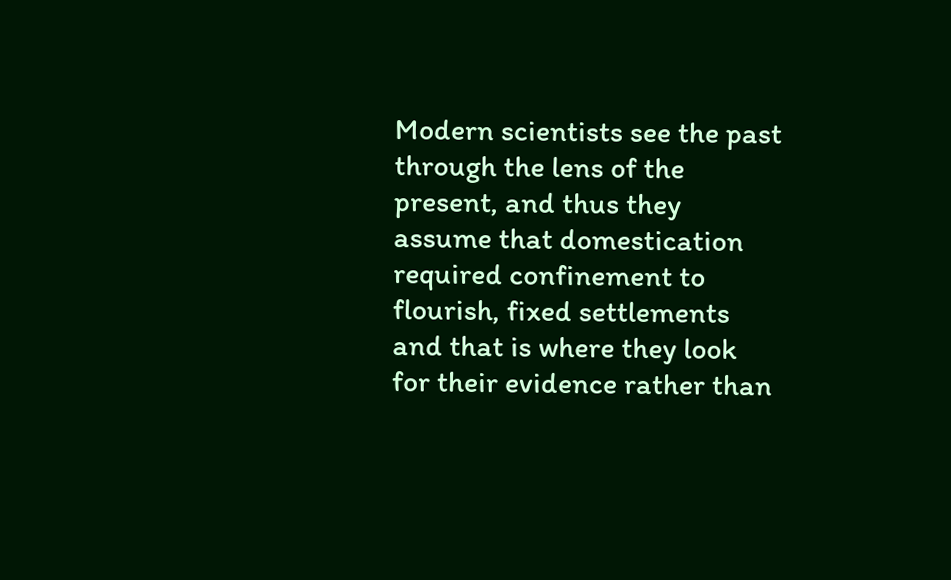Modern scientists see the past through the lens of the present, and thus they assume that domestication required confinement to flourish, fixed settlements and that is where they look for their evidence rather than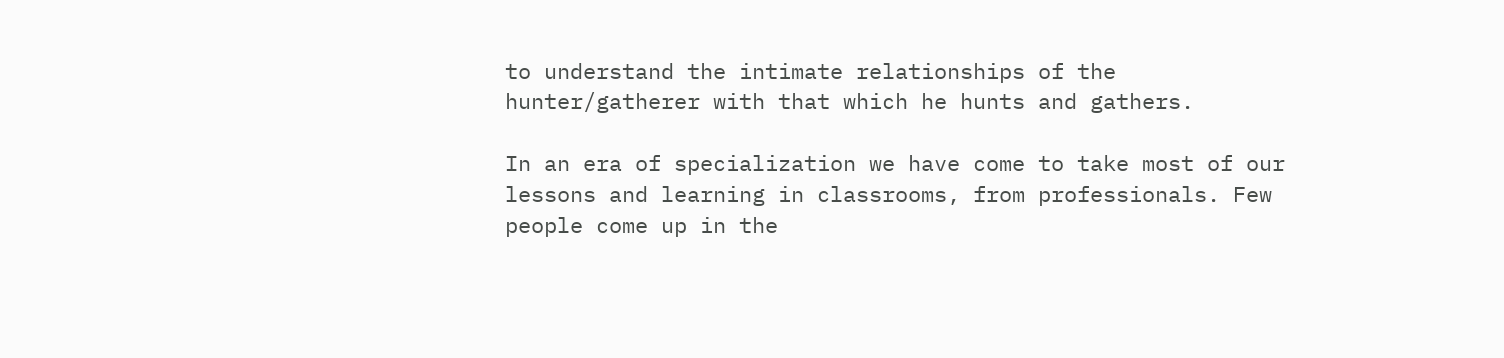to understand the intimate relationships of the hunter/gatherer with that which he hunts and gathers.

In an era of specialization we have come to take most of our lessons and learning in classrooms, from professionals. Few people come up in the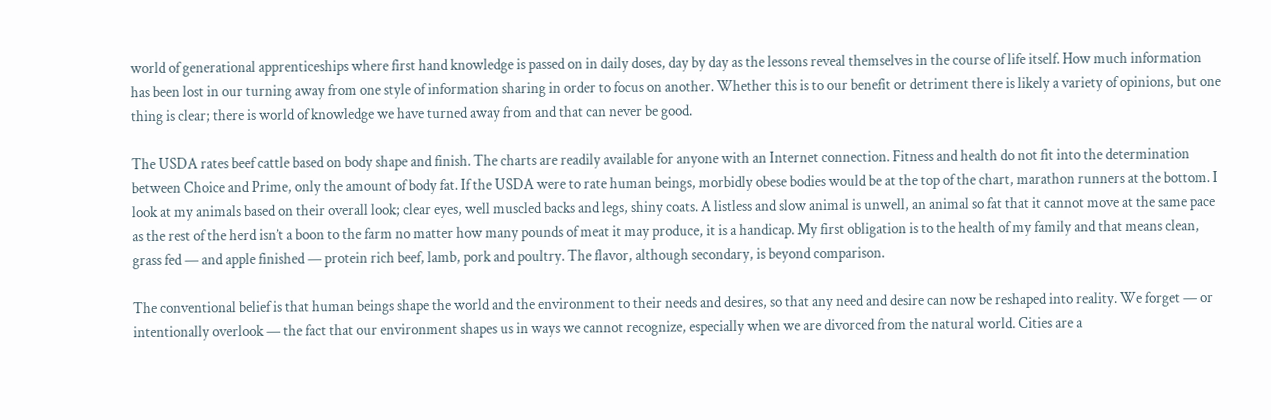world of generational apprenticeships where first hand knowledge is passed on in daily doses, day by day as the lessons reveal themselves in the course of life itself. How much information has been lost in our turning away from one style of information sharing in order to focus on another. Whether this is to our benefit or detriment there is likely a variety of opinions, but one thing is clear; there is world of knowledge we have turned away from and that can never be good.

The USDA rates beef cattle based on body shape and finish. The charts are readily available for anyone with an Internet connection. Fitness and health do not fit into the determination between Choice and Prime, only the amount of body fat. If the USDA were to rate human beings, morbidly obese bodies would be at the top of the chart, marathon runners at the bottom. I look at my animals based on their overall look; clear eyes, well muscled backs and legs, shiny coats. A listless and slow animal is unwell, an animal so fat that it cannot move at the same pace as the rest of the herd isn’t a boon to the farm no matter how many pounds of meat it may produce, it is a handicap. My first obligation is to the health of my family and that means clean, grass fed — and apple finished — protein rich beef, lamb, pork and poultry. The flavor, although secondary, is beyond comparison.

The conventional belief is that human beings shape the world and the environment to their needs and desires, so that any need and desire can now be reshaped into reality. We forget — or intentionally overlook — the fact that our environment shapes us in ways we cannot recognize, especially when we are divorced from the natural world. Cities are a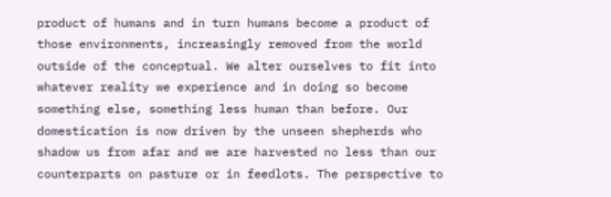product of humans and in turn humans become a product of those environments, increasingly removed from the world outside of the conceptual. We alter ourselves to fit into whatever reality we experience and in doing so become something else, something less human than before. Our domestication is now driven by the unseen shepherds who shadow us from afar and we are harvested no less than our counterparts on pasture or in feedlots. The perspective to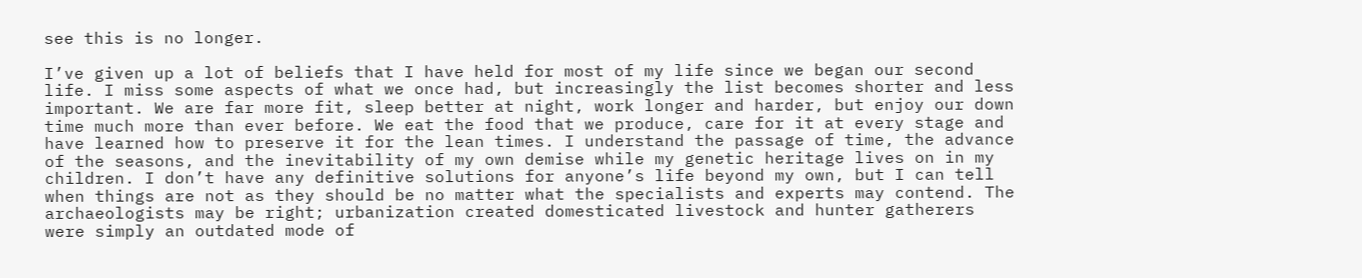see this is no longer.

I’ve given up a lot of beliefs that I have held for most of my life since we began our second life. I miss some aspects of what we once had, but increasingly the list becomes shorter and less important. We are far more fit, sleep better at night, work longer and harder, but enjoy our down time much more than ever before. We eat the food that we produce, care for it at every stage and have learned how to preserve it for the lean times. I understand the passage of time, the advance of the seasons, and the inevitability of my own demise while my genetic heritage lives on in my children. I don’t have any definitive solutions for anyone’s life beyond my own, but I can tell when things are not as they should be no matter what the specialists and experts may contend. The archaeologists may be right; urbanization created domesticated livestock and hunter gatherers were simply an outdated mode of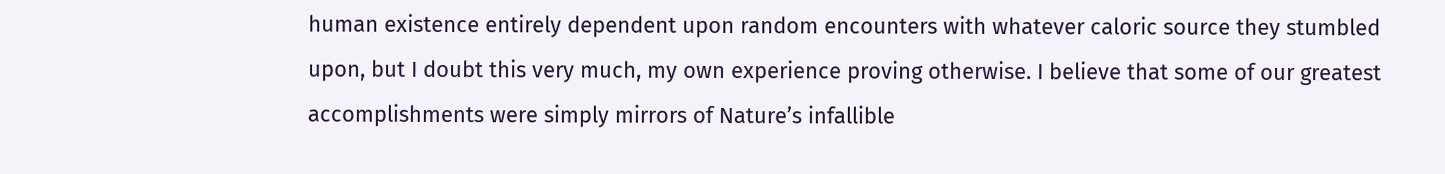human existence entirely dependent upon random encounters with whatever caloric source they stumbled upon, but I doubt this very much, my own experience proving otherwise. I believe that some of our greatest accomplishments were simply mirrors of Nature’s infallible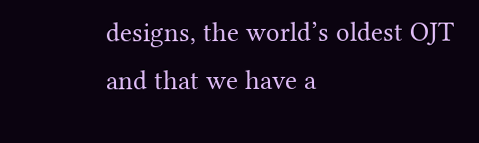designs, the world’s oldest OJT and that we have a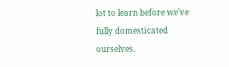lot to learn before we’ve fully domesticated ourselves.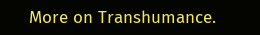More on Transhumance.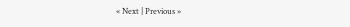« Next | Previous »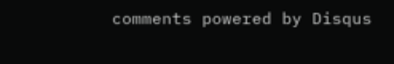comments powered by Disqus